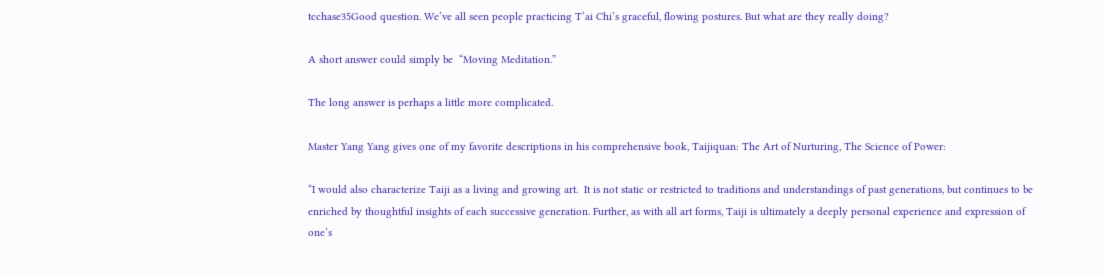tcchase35Good question. We’ve all seen people practicing T’ai Chi’s graceful, flowing postures. But what are they really doing?

A short answer could simply be  “Moving Meditation.”

The long answer is perhaps a little more complicated.

Master Yang Yang gives one of my favorite descriptions in his comprehensive book, Taijiquan: The Art of Nurturing, The Science of Power:

“I would also characterize Taiji as a living and growing art.  It is not static or restricted to traditions and understandings of past generations, but continues to be enriched by thoughtful insights of each successive generation. Further, as with all art forms, Taiji is ultimately a deeply personal experience and expression of one’s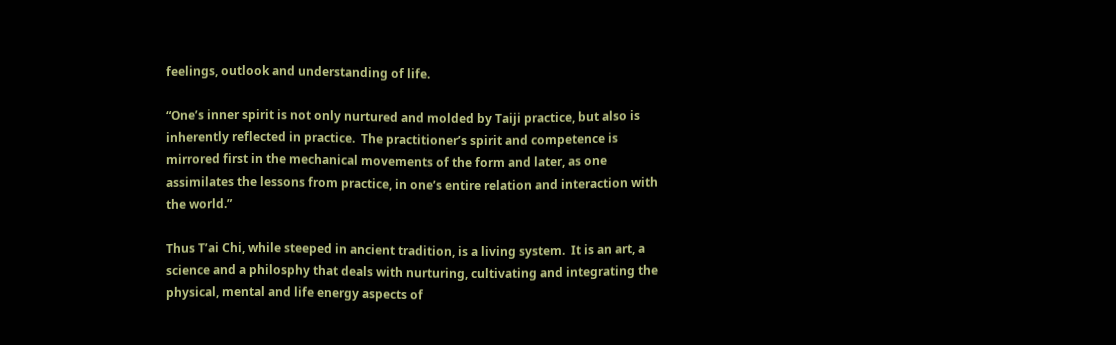feelings, outlook and understanding of life.

“One’s inner spirit is not only nurtured and molded by Taiji practice, but also is inherently reflected in practice.  The practitioner’s spirit and competence is mirrored first in the mechanical movements of the form and later, as one assimilates the lessons from practice, in one’s entire relation and interaction with the world.”

Thus T’ai Chi, while steeped in ancient tradition, is a living system.  It is an art, a science and a philosphy that deals with nurturing, cultivating and integrating the physical, mental and life energy aspects of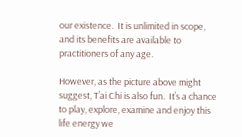our existence.  It is unlimited in scope, and its benefits are available to practitioners of any age.

However, as the picture above might suggest, T’ai Chi is also fun.  It’s a chance to play, explore, examine and enjoy this life energy we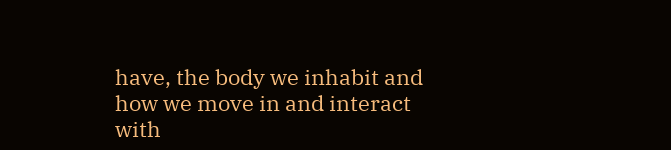have, the body we inhabit and how we move in and interact with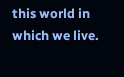this world in which we live.